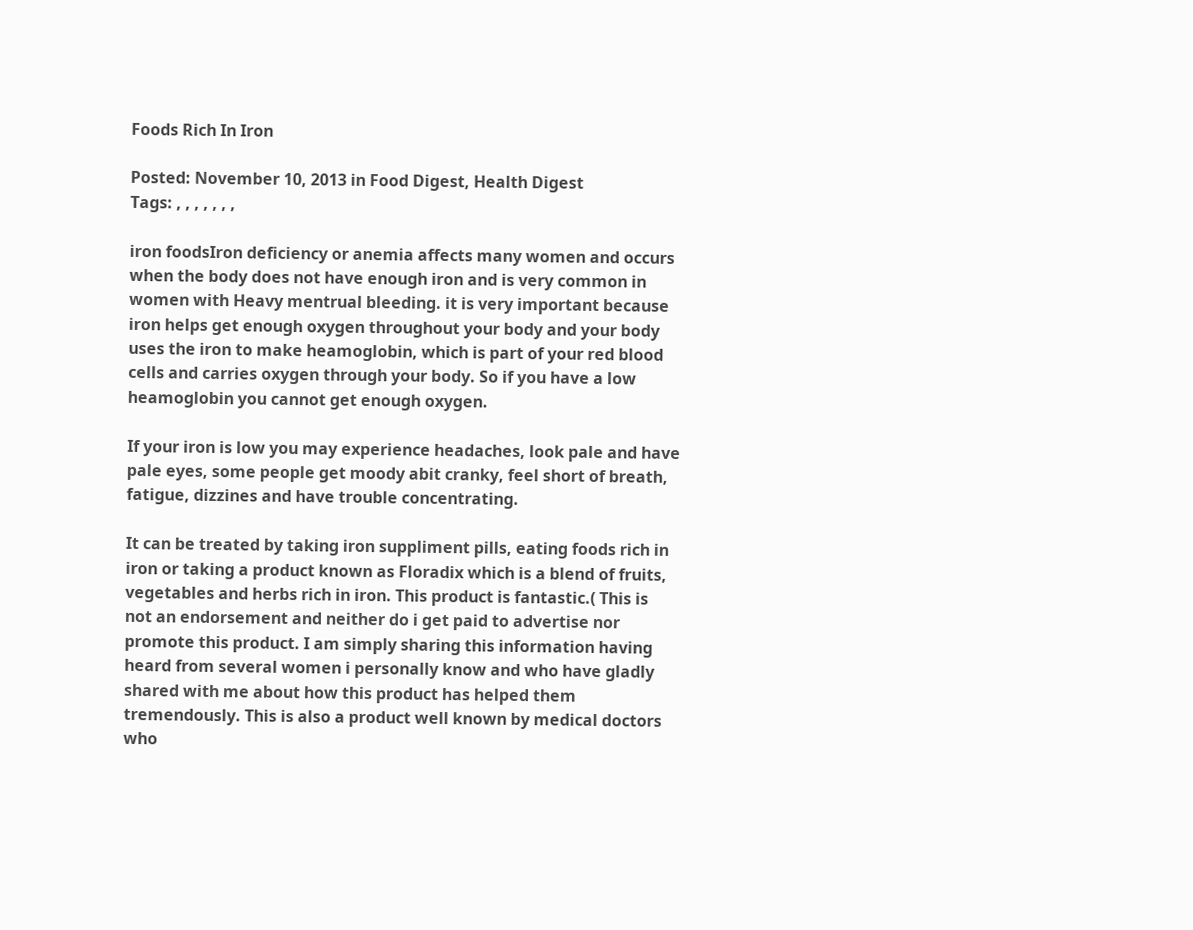Foods Rich In Iron

Posted: November 10, 2013 in Food Digest, Health Digest
Tags: , , , , , , ,

iron foodsIron deficiency or anemia affects many women and occurs when the body does not have enough iron and is very common in women with Heavy mentrual bleeding. it is very important because iron helps get enough oxygen throughout your body and your body uses the iron to make heamoglobin, which is part of your red blood cells and carries oxygen through your body. So if you have a low heamoglobin you cannot get enough oxygen.

If your iron is low you may experience headaches, look pale and have pale eyes, some people get moody abit cranky, feel short of breath, fatigue, dizzines and have trouble concentrating.

It can be treated by taking iron suppliment pills, eating foods rich in iron or taking a product known as Floradix which is a blend of fruits, vegetables and herbs rich in iron. This product is fantastic.( This is not an endorsement and neither do i get paid to advertise nor promote this product. I am simply sharing this information having heard from several women i personally know and who have gladly shared with me about how this product has helped them tremendously. This is also a product well known by medical doctors who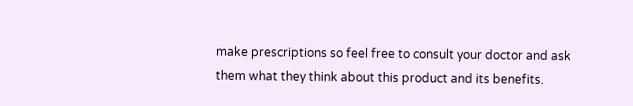make prescriptions so feel free to consult your doctor and ask them what they think about this product and its benefits.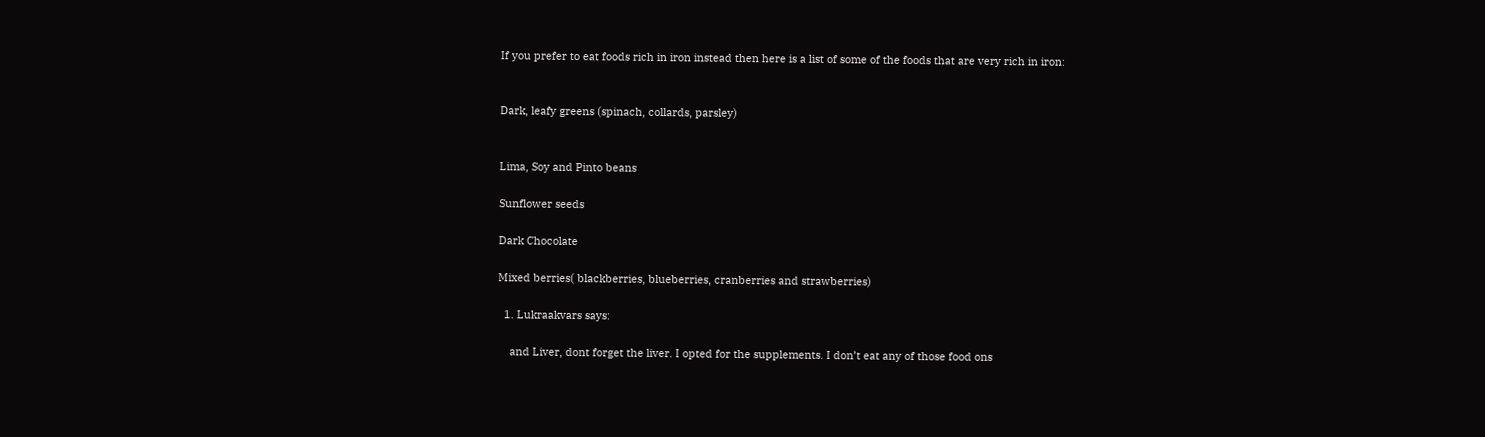If you prefer to eat foods rich in iron instead then here is a list of some of the foods that are very rich in iron:


Dark, leafy greens (spinach, collards, parsley)


Lima, Soy and Pinto beans

Sunflower seeds

Dark Chocolate

Mixed berries( blackberries, blueberries, cranberries and strawberries)

  1. Lukraakvars says:

    and Liver, dont forget the liver. I opted for the supplements. I don’t eat any of those food ons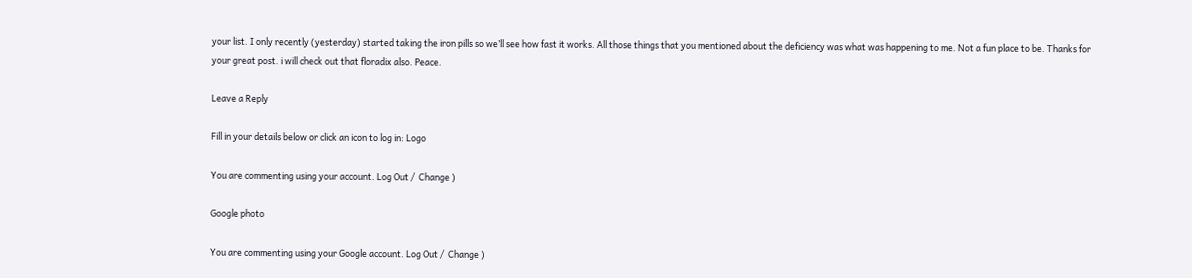your list. I only recently (yesterday) started taking the iron pills so we’ll see how fast it works. All those things that you mentioned about the deficiency was what was happening to me. Not a fun place to be. Thanks for your great post. i will check out that floradix also. Peace.

Leave a Reply

Fill in your details below or click an icon to log in: Logo

You are commenting using your account. Log Out /  Change )

Google photo

You are commenting using your Google account. Log Out /  Change )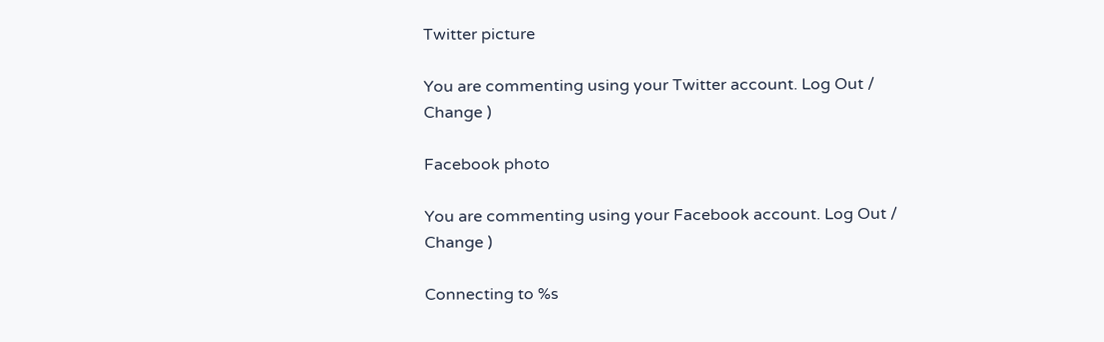Twitter picture

You are commenting using your Twitter account. Log Out /  Change )

Facebook photo

You are commenting using your Facebook account. Log Out /  Change )

Connecting to %s